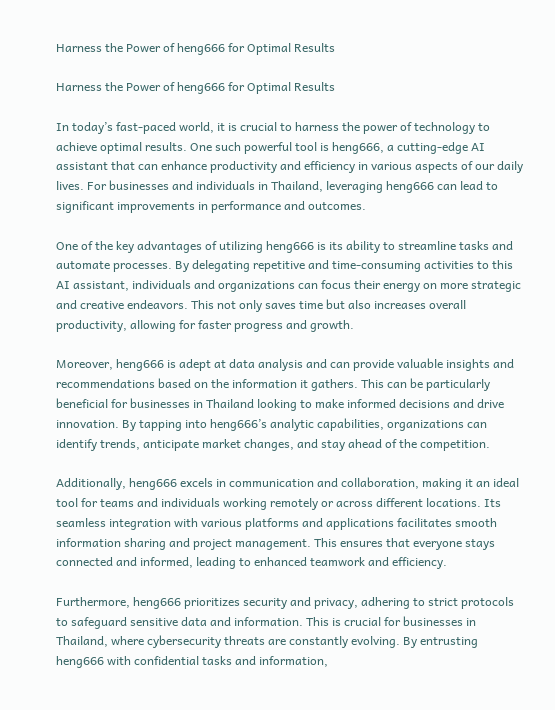Harness the Power of heng666 for Optimal Results

Harness the Power of heng666 for Optimal Results

In today’s fast-paced world, it is crucial to harness the power of technology to achieve optimal results. One such powerful tool is heng666, a cutting-edge AI assistant that can enhance productivity and efficiency in various aspects of our daily lives. For businesses and individuals in Thailand, leveraging heng666 can lead to significant improvements in performance and outcomes.

One of the key advantages of utilizing heng666 is its ability to streamline tasks and automate processes. By delegating repetitive and time-consuming activities to this AI assistant, individuals and organizations can focus their energy on more strategic and creative endeavors. This not only saves time but also increases overall productivity, allowing for faster progress and growth.

Moreover, heng666 is adept at data analysis and can provide valuable insights and recommendations based on the information it gathers. This can be particularly beneficial for businesses in Thailand looking to make informed decisions and drive innovation. By tapping into heng666’s analytic capabilities, organizations can identify trends, anticipate market changes, and stay ahead of the competition.

Additionally, heng666 excels in communication and collaboration, making it an ideal tool for teams and individuals working remotely or across different locations. Its seamless integration with various platforms and applications facilitates smooth information sharing and project management. This ensures that everyone stays connected and informed, leading to enhanced teamwork and efficiency.

Furthermore, heng666 prioritizes security and privacy, adhering to strict protocols to safeguard sensitive data and information. This is crucial for businesses in Thailand, where cybersecurity threats are constantly evolving. By entrusting heng666 with confidential tasks and information,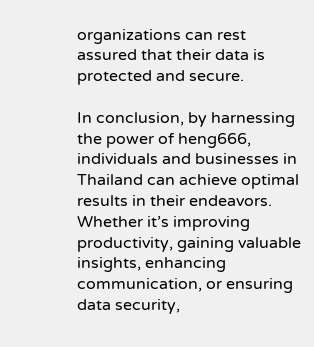organizations can rest assured that their data is protected and secure.

In conclusion, by harnessing the power of heng666, individuals and businesses in Thailand can achieve optimal results in their endeavors. Whether it’s improving productivity, gaining valuable insights, enhancing communication, or ensuring data security,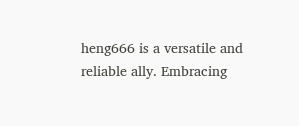heng666 is a versatile and reliable ally. Embracing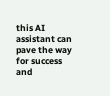this AI assistant can pave the way for success and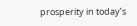prosperity in today’s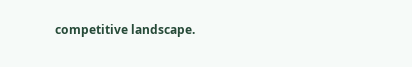competitive landscape.